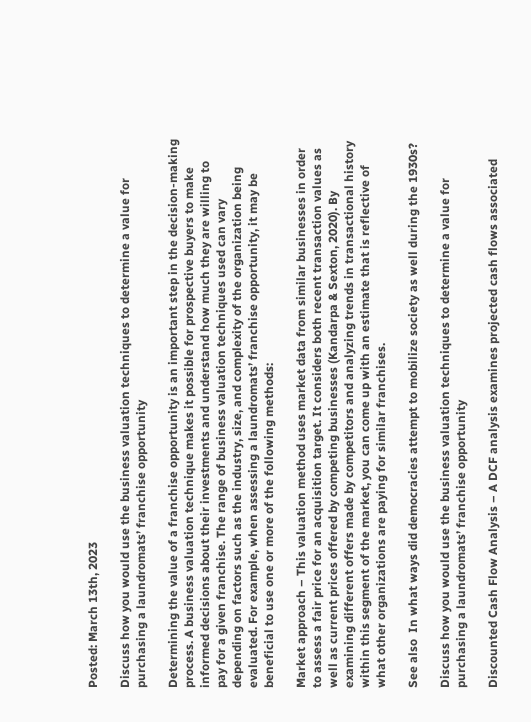Posted: March 13th, 2023

Discuss how you would use the business valuation techniques to determine a value for purchasing a laundromats’ franchise opportunity

Determining the value of a franchise opportunity is an important step in the decision-making process. A business valuation technique makes it possible for prospective buyers to make informed decisions about their investments and understand how much they are willing to pay for a given franchise. The range of business valuation techniques used can vary depending on factors such as the industry, size, and complexity of the organization being evaluated. For example, when assessing a laundromats’ franchise opportunity, it may be beneficial to use one or more of the following methods:

Market approach – This valuation method uses market data from similar businesses in order to assess a fair price for an acquisition target. It considers both recent transaction values as well as current prices offered by competing businesses (Kandarpa & Sexton, 2020). By examining different offers made by competitors and analyzing trends in transactional history within this segment of the market, you can come up with an estimate that is reflective of what other organizations are paying for similar franchises.

See also  In what ways did democracies attempt to mobilize society as well during the 1930s?

Discuss how you would use the business valuation techniques to determine a value for purchasing a laundromats’ franchise opportunity

Discounted Cash Flow Analysis – A DCF analysis examines projected cash flows associated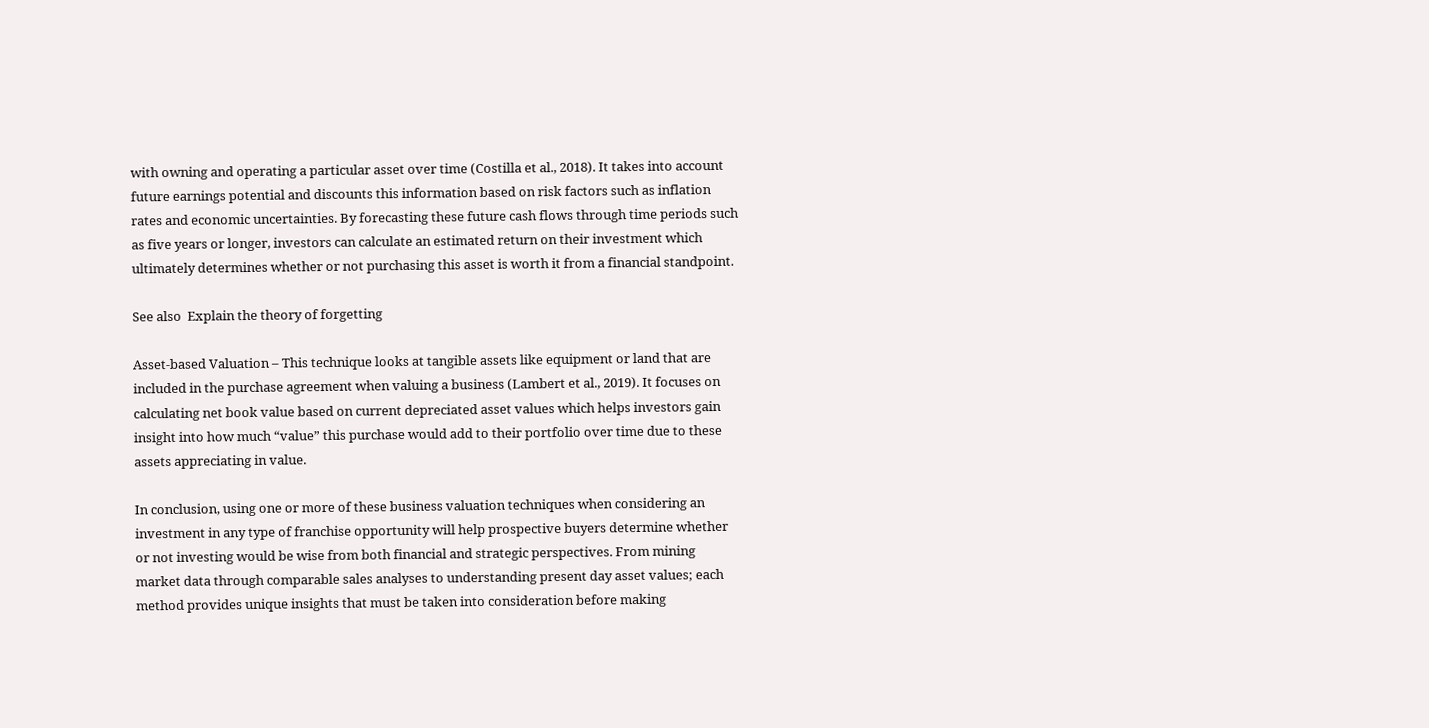with owning and operating a particular asset over time (Costilla et al., 2018). It takes into account future earnings potential and discounts this information based on risk factors such as inflation rates and economic uncertainties. By forecasting these future cash flows through time periods such as five years or longer, investors can calculate an estimated return on their investment which ultimately determines whether or not purchasing this asset is worth it from a financial standpoint.

See also  Explain the theory of forgetting

Asset-based Valuation – This technique looks at tangible assets like equipment or land that are included in the purchase agreement when valuing a business (Lambert et al., 2019). It focuses on calculating net book value based on current depreciated asset values which helps investors gain insight into how much “value” this purchase would add to their portfolio over time due to these assets appreciating in value.

In conclusion, using one or more of these business valuation techniques when considering an investment in any type of franchise opportunity will help prospective buyers determine whether or not investing would be wise from both financial and strategic perspectives. From mining market data through comparable sales analyses to understanding present day asset values; each method provides unique insights that must be taken into consideration before making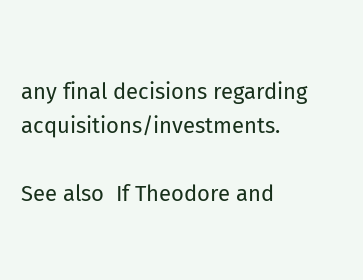any final decisions regarding acquisitions/investments.

See also  If Theodore and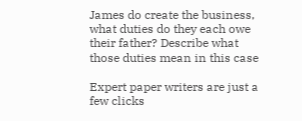James do create the business, what duties do they each owe their father? Describe what those duties mean in this case

Expert paper writers are just a few clicks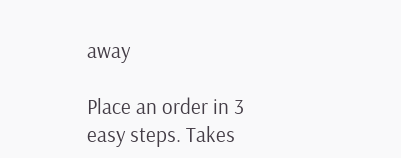away

Place an order in 3 easy steps. Takes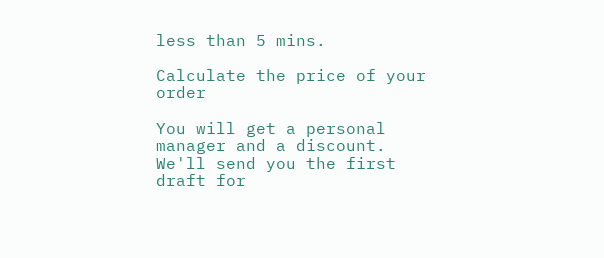less than 5 mins.

Calculate the price of your order

You will get a personal manager and a discount.
We'll send you the first draft for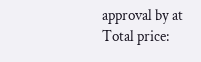approval by at
Total price: